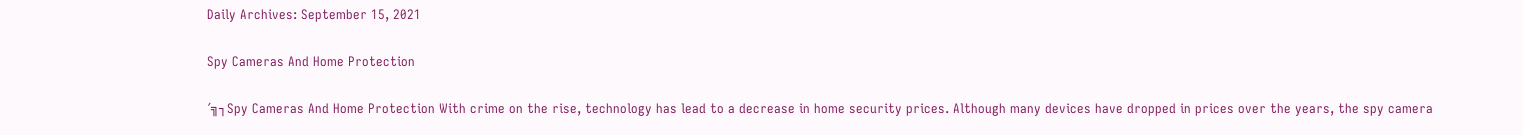Daily Archives: September 15, 2021

Spy Cameras And Home Protection

´╗┐Spy Cameras And Home Protection With crime on the rise, technology has lead to a decrease in home security prices. Although many devices have dropped in prices over the years, the spy camera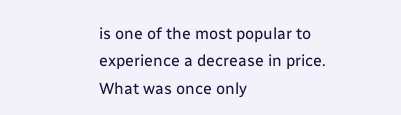is one of the most popular to experience a decrease in price. What was once only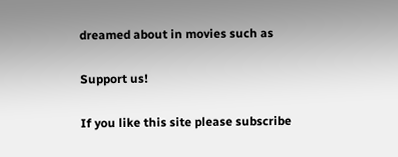dreamed about in movies such as

Support us!

If you like this site please subscribe